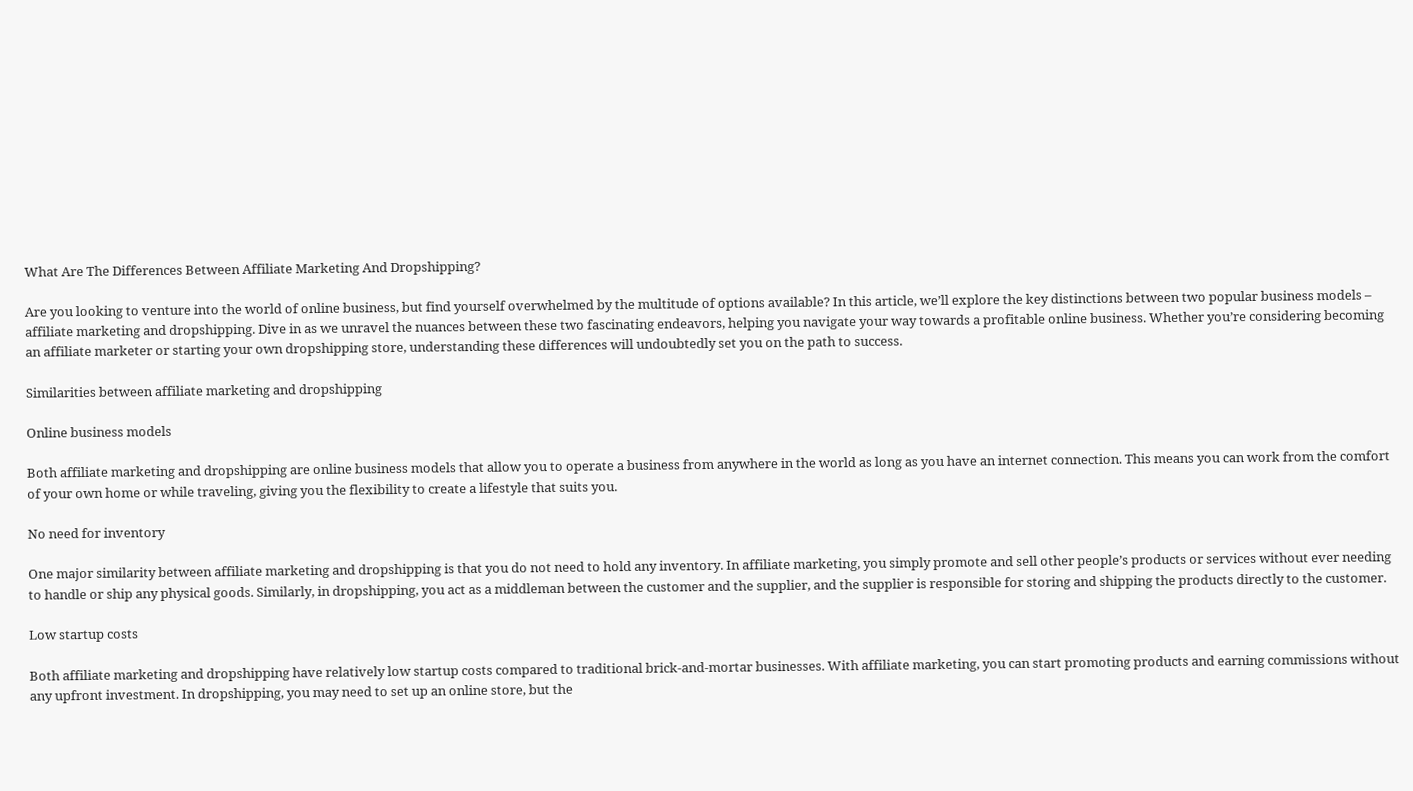What Are The Differences Between Affiliate Marketing And Dropshipping?

Are you looking to venture into the world of online business, but find yourself overwhelmed by the multitude of options available? In this article, we’ll explore the key distinctions between two popular business models – affiliate marketing and dropshipping. Dive in as we unravel the nuances between these two fascinating endeavors, helping you navigate your way towards a profitable online business. Whether you’re considering becoming an affiliate marketer or starting your own dropshipping store, understanding these differences will undoubtedly set you on the path to success.

Similarities between affiliate marketing and dropshipping

Online business models

Both affiliate marketing and dropshipping are online business models that allow you to operate a business from anywhere in the world as long as you have an internet connection. This means you can work from the comfort of your own home or while traveling, giving you the flexibility to create a lifestyle that suits you.

No need for inventory

One major similarity between affiliate marketing and dropshipping is that you do not need to hold any inventory. In affiliate marketing, you simply promote and sell other people’s products or services without ever needing to handle or ship any physical goods. Similarly, in dropshipping, you act as a middleman between the customer and the supplier, and the supplier is responsible for storing and shipping the products directly to the customer.

Low startup costs

Both affiliate marketing and dropshipping have relatively low startup costs compared to traditional brick-and-mortar businesses. With affiliate marketing, you can start promoting products and earning commissions without any upfront investment. In dropshipping, you may need to set up an online store, but the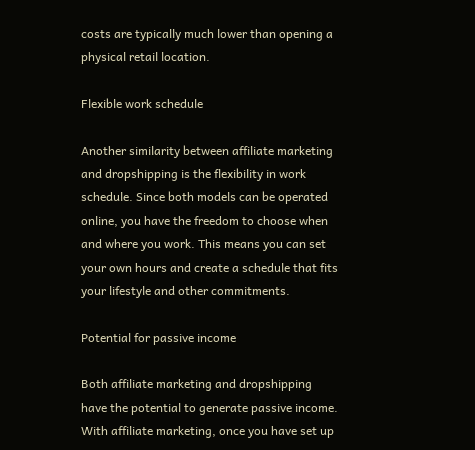costs are typically much lower than opening a physical retail location.

Flexible work schedule

Another similarity between affiliate marketing and dropshipping is the flexibility in work schedule. Since both models can be operated online, you have the freedom to choose when and where you work. This means you can set your own hours and create a schedule that fits your lifestyle and other commitments.

Potential for passive income

Both affiliate marketing and dropshipping have the potential to generate passive income. With affiliate marketing, once you have set up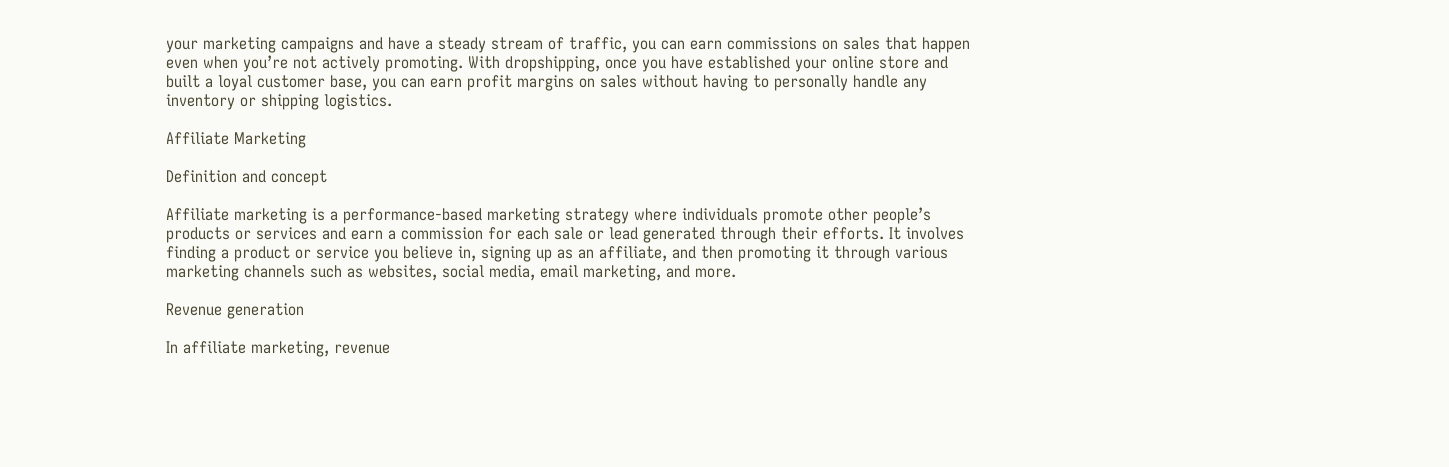your marketing campaigns and have a steady stream of traffic, you can earn commissions on sales that happen even when you’re not actively promoting. With dropshipping, once you have established your online store and built a loyal customer base, you can earn profit margins on sales without having to personally handle any inventory or shipping logistics.

Affiliate Marketing

Definition and concept

Affiliate marketing is a performance-based marketing strategy where individuals promote other people’s products or services and earn a commission for each sale or lead generated through their efforts. It involves finding a product or service you believe in, signing up as an affiliate, and then promoting it through various marketing channels such as websites, social media, email marketing, and more.

Revenue generation

In affiliate marketing, revenue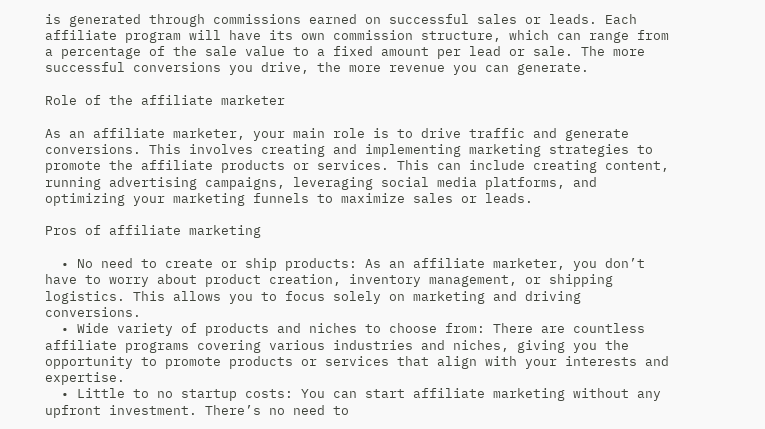is generated through commissions earned on successful sales or leads. Each affiliate program will have its own commission structure, which can range from a percentage of the sale value to a fixed amount per lead or sale. The more successful conversions you drive, the more revenue you can generate.

Role of the affiliate marketer

As an affiliate marketer, your main role is to drive traffic and generate conversions. This involves creating and implementing marketing strategies to promote the affiliate products or services. This can include creating content, running advertising campaigns, leveraging social media platforms, and optimizing your marketing funnels to maximize sales or leads.

Pros of affiliate marketing

  • No need to create or ship products: As an affiliate marketer, you don’t have to worry about product creation, inventory management, or shipping logistics. This allows you to focus solely on marketing and driving conversions.
  • Wide variety of products and niches to choose from: There are countless affiliate programs covering various industries and niches, giving you the opportunity to promote products or services that align with your interests and expertise.
  • Little to no startup costs: You can start affiliate marketing without any upfront investment. There’s no need to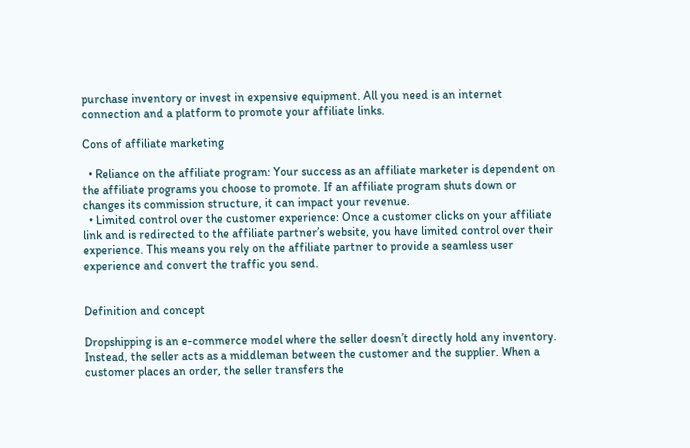purchase inventory or invest in expensive equipment. All you need is an internet connection and a platform to promote your affiliate links.

Cons of affiliate marketing

  • Reliance on the affiliate program: Your success as an affiliate marketer is dependent on the affiliate programs you choose to promote. If an affiliate program shuts down or changes its commission structure, it can impact your revenue.
  • Limited control over the customer experience: Once a customer clicks on your affiliate link and is redirected to the affiliate partner’s website, you have limited control over their experience. This means you rely on the affiliate partner to provide a seamless user experience and convert the traffic you send.


Definition and concept

Dropshipping is an e-commerce model where the seller doesn’t directly hold any inventory. Instead, the seller acts as a middleman between the customer and the supplier. When a customer places an order, the seller transfers the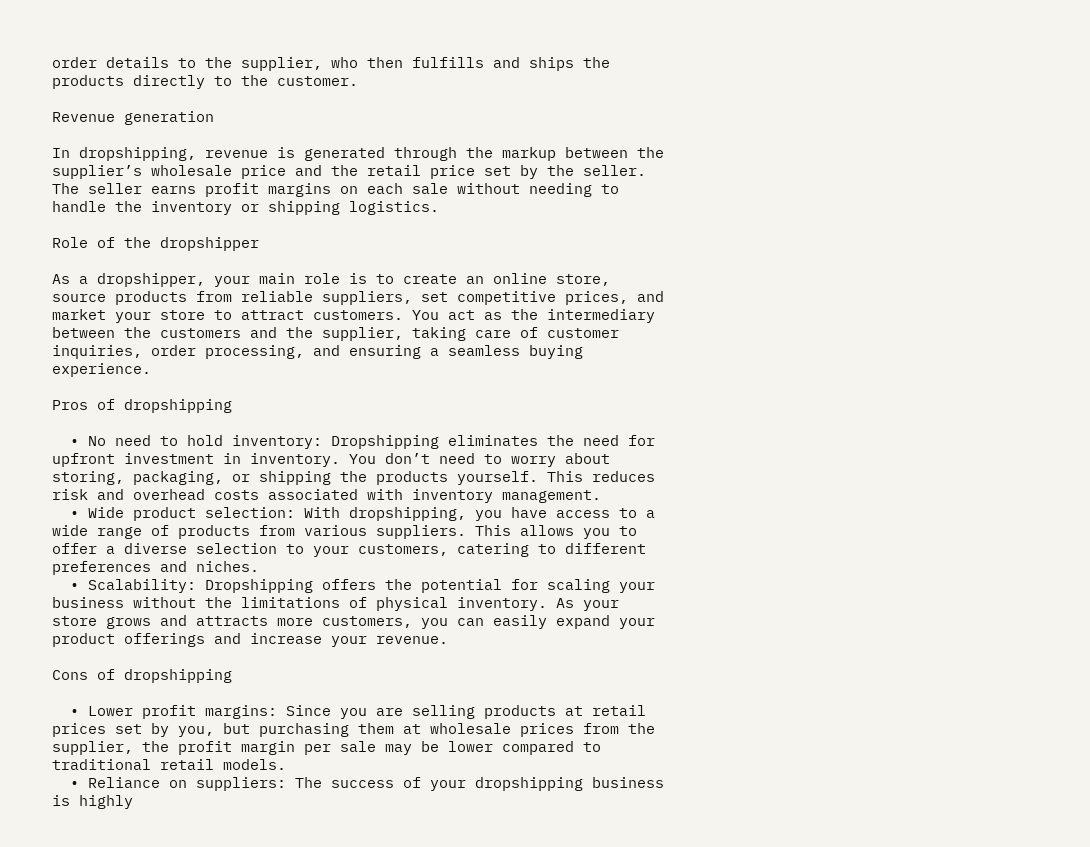order details to the supplier, who then fulfills and ships the products directly to the customer.

Revenue generation

In dropshipping, revenue is generated through the markup between the supplier’s wholesale price and the retail price set by the seller. The seller earns profit margins on each sale without needing to handle the inventory or shipping logistics.

Role of the dropshipper

As a dropshipper, your main role is to create an online store, source products from reliable suppliers, set competitive prices, and market your store to attract customers. You act as the intermediary between the customers and the supplier, taking care of customer inquiries, order processing, and ensuring a seamless buying experience.

Pros of dropshipping

  • No need to hold inventory: Dropshipping eliminates the need for upfront investment in inventory. You don’t need to worry about storing, packaging, or shipping the products yourself. This reduces risk and overhead costs associated with inventory management.
  • Wide product selection: With dropshipping, you have access to a wide range of products from various suppliers. This allows you to offer a diverse selection to your customers, catering to different preferences and niches.
  • Scalability: Dropshipping offers the potential for scaling your business without the limitations of physical inventory. As your store grows and attracts more customers, you can easily expand your product offerings and increase your revenue.

Cons of dropshipping

  • Lower profit margins: Since you are selling products at retail prices set by you, but purchasing them at wholesale prices from the supplier, the profit margin per sale may be lower compared to traditional retail models.
  • Reliance on suppliers: The success of your dropshipping business is highly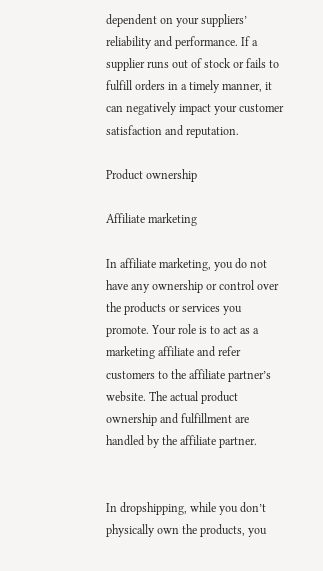dependent on your suppliers’ reliability and performance. If a supplier runs out of stock or fails to fulfill orders in a timely manner, it can negatively impact your customer satisfaction and reputation.

Product ownership

Affiliate marketing

In affiliate marketing, you do not have any ownership or control over the products or services you promote. Your role is to act as a marketing affiliate and refer customers to the affiliate partner’s website. The actual product ownership and fulfillment are handled by the affiliate partner.


In dropshipping, while you don’t physically own the products, you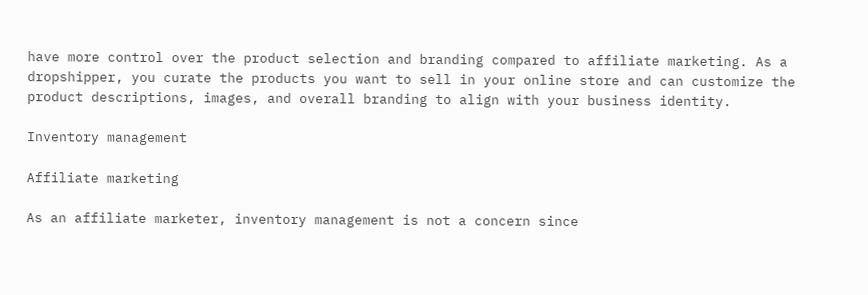have more control over the product selection and branding compared to affiliate marketing. As a dropshipper, you curate the products you want to sell in your online store and can customize the product descriptions, images, and overall branding to align with your business identity.

Inventory management

Affiliate marketing

As an affiliate marketer, inventory management is not a concern since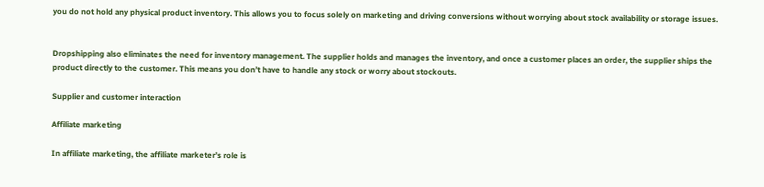you do not hold any physical product inventory. This allows you to focus solely on marketing and driving conversions without worrying about stock availability or storage issues.


Dropshipping also eliminates the need for inventory management. The supplier holds and manages the inventory, and once a customer places an order, the supplier ships the product directly to the customer. This means you don’t have to handle any stock or worry about stockouts.

Supplier and customer interaction

Affiliate marketing

In affiliate marketing, the affiliate marketer’s role is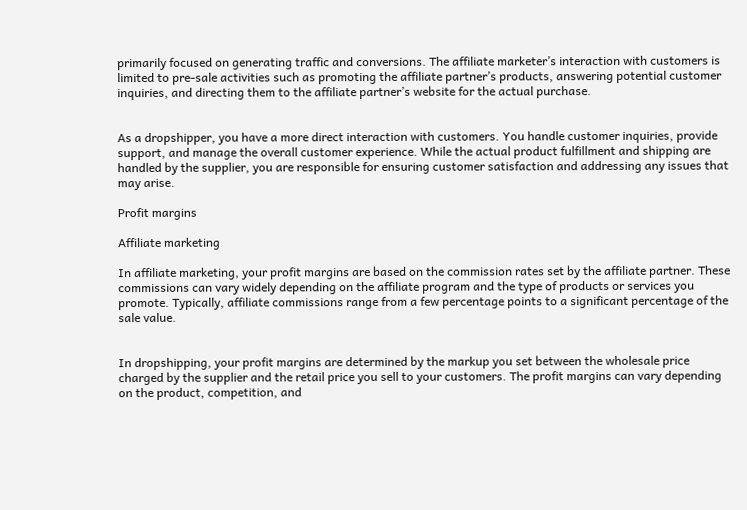primarily focused on generating traffic and conversions. The affiliate marketer’s interaction with customers is limited to pre-sale activities such as promoting the affiliate partner’s products, answering potential customer inquiries, and directing them to the affiliate partner’s website for the actual purchase.


As a dropshipper, you have a more direct interaction with customers. You handle customer inquiries, provide support, and manage the overall customer experience. While the actual product fulfillment and shipping are handled by the supplier, you are responsible for ensuring customer satisfaction and addressing any issues that may arise.

Profit margins

Affiliate marketing

In affiliate marketing, your profit margins are based on the commission rates set by the affiliate partner. These commissions can vary widely depending on the affiliate program and the type of products or services you promote. Typically, affiliate commissions range from a few percentage points to a significant percentage of the sale value.


In dropshipping, your profit margins are determined by the markup you set between the wholesale price charged by the supplier and the retail price you sell to your customers. The profit margins can vary depending on the product, competition, and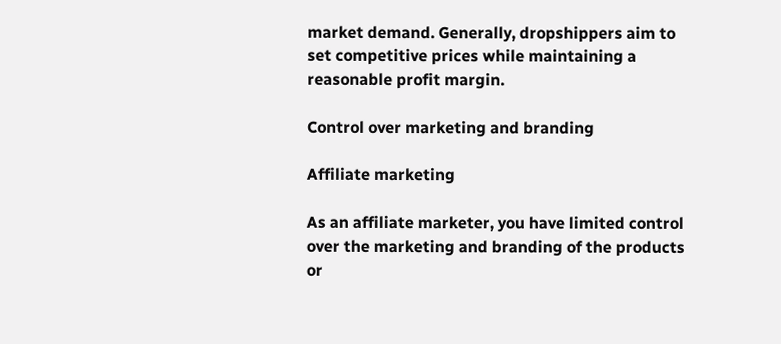market demand. Generally, dropshippers aim to set competitive prices while maintaining a reasonable profit margin.

Control over marketing and branding

Affiliate marketing

As an affiliate marketer, you have limited control over the marketing and branding of the products or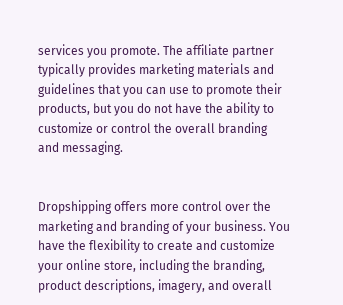services you promote. The affiliate partner typically provides marketing materials and guidelines that you can use to promote their products, but you do not have the ability to customize or control the overall branding and messaging.


Dropshipping offers more control over the marketing and branding of your business. You have the flexibility to create and customize your online store, including the branding, product descriptions, imagery, and overall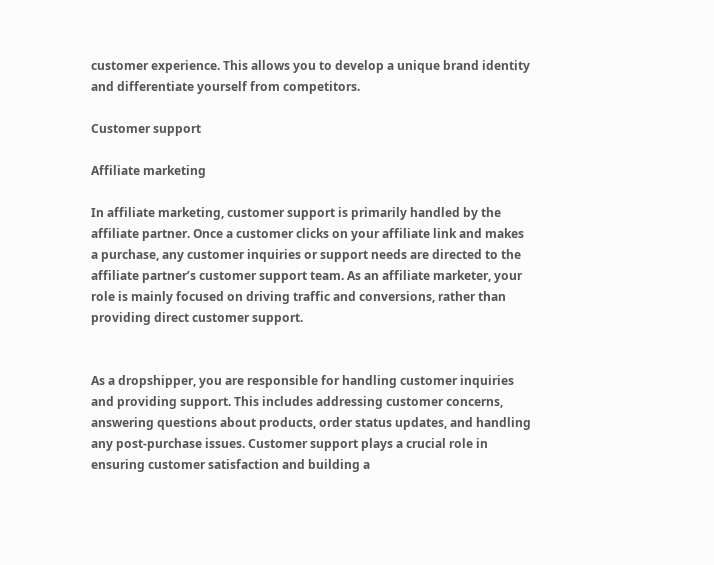customer experience. This allows you to develop a unique brand identity and differentiate yourself from competitors.

Customer support

Affiliate marketing

In affiliate marketing, customer support is primarily handled by the affiliate partner. Once a customer clicks on your affiliate link and makes a purchase, any customer inquiries or support needs are directed to the affiliate partner’s customer support team. As an affiliate marketer, your role is mainly focused on driving traffic and conversions, rather than providing direct customer support.


As a dropshipper, you are responsible for handling customer inquiries and providing support. This includes addressing customer concerns, answering questions about products, order status updates, and handling any post-purchase issues. Customer support plays a crucial role in ensuring customer satisfaction and building a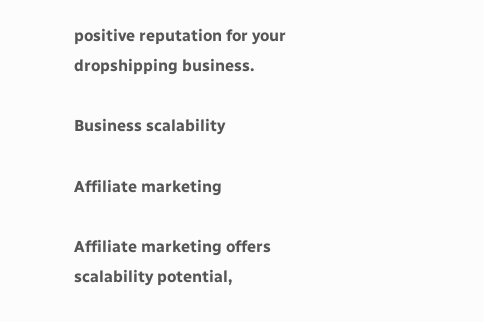positive reputation for your dropshipping business.

Business scalability

Affiliate marketing

Affiliate marketing offers scalability potential,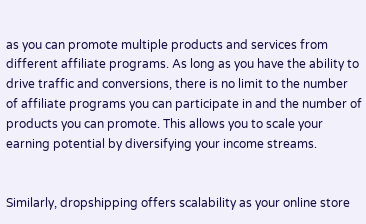as you can promote multiple products and services from different affiliate programs. As long as you have the ability to drive traffic and conversions, there is no limit to the number of affiliate programs you can participate in and the number of products you can promote. This allows you to scale your earning potential by diversifying your income streams.


Similarly, dropshipping offers scalability as your online store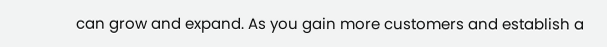can grow and expand. As you gain more customers and establish a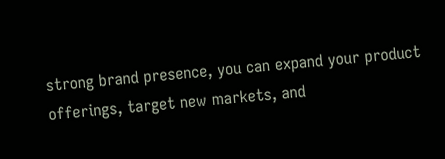strong brand presence, you can expand your product offerings, target new markets, and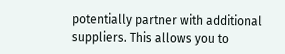potentially partner with additional suppliers. This allows you to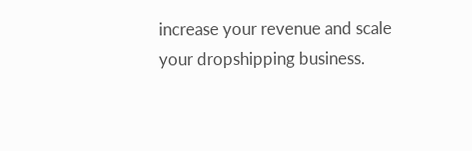increase your revenue and scale your dropshipping business.